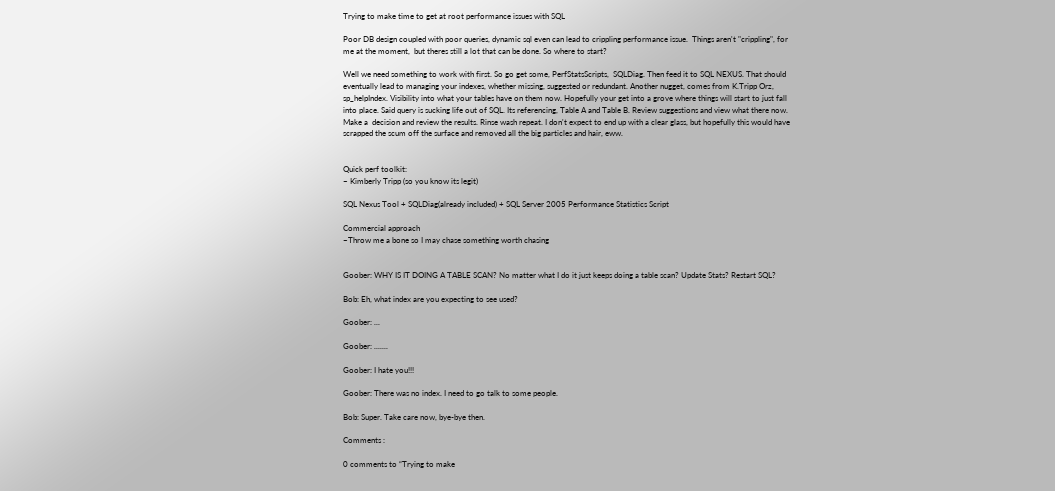Trying to make time to get at root performance issues with SQL

Poor DB design coupled with poor queries, dynamic sql even can lead to crippling performance issue.  Things aren't "crippling", for me at the moment,  but theres still a lot that can be done. So where to start?

Well we need something to work with first. So go get some, PerfStatsScripts,  SQLDiag. Then feed it to SQL NEXUS. That should eventually lead to managing your indexes, whether missing, suggested or redundant. Another nugget, comes from K.Tripp Orz, sp_helpIndex. Visibility into what your tables have on them now. Hopefully your get into a grove where things will start to just fall into place. Said query is sucking life out of SQL. Its referencing, Table A and Table B. Review suggestions and view what there now. Make a  decision and review the results. Rinse wash repeat. I don't expect to end up with a clear glass, but hopefully this would have scrapped the scum off the surface and removed all the big particles and hair, eww.


Quick perf toolkit:
~ Kimberly Tripp (so you know its legit)

SQL Nexus Tool + SQLDiag(already included) + SQL Server 2005 Performance Statistics Script

Commercial approach
~Throw me a bone so I may chase something worth chasing


Goober: WHY IS IT DOING A TABLE SCAN? No matter what I do it just keeps doing a table scan? Update Stats? Restart SQL?

Bob: Eh, what index are you expecting to see used?

Goober: ...

Goober: .......

Goober: I hate you!!!

Goober: There was no index. I need to go talk to some people.

Bob: Super. Take care now, bye-bye then.

Comments :

0 comments to “Trying to make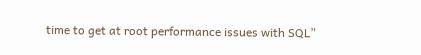time to get at root performance issues with SQL”